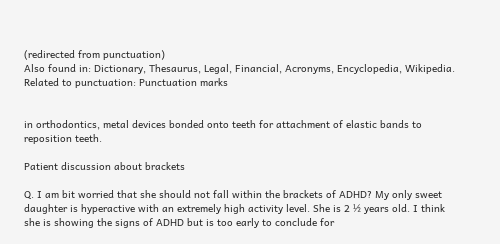(redirected from punctuation)
Also found in: Dictionary, Thesaurus, Legal, Financial, Acronyms, Encyclopedia, Wikipedia.
Related to punctuation: Punctuation marks


in orthodontics, metal devices bonded onto teeth for attachment of elastic bands to reposition teeth.

Patient discussion about brackets

Q. I am bit worried that she should not fall within the brackets of ADHD? My only sweet daughter is hyperactive with an extremely high activity level. She is 2 ½ years old. I think she is showing the signs of ADHD but is too early to conclude for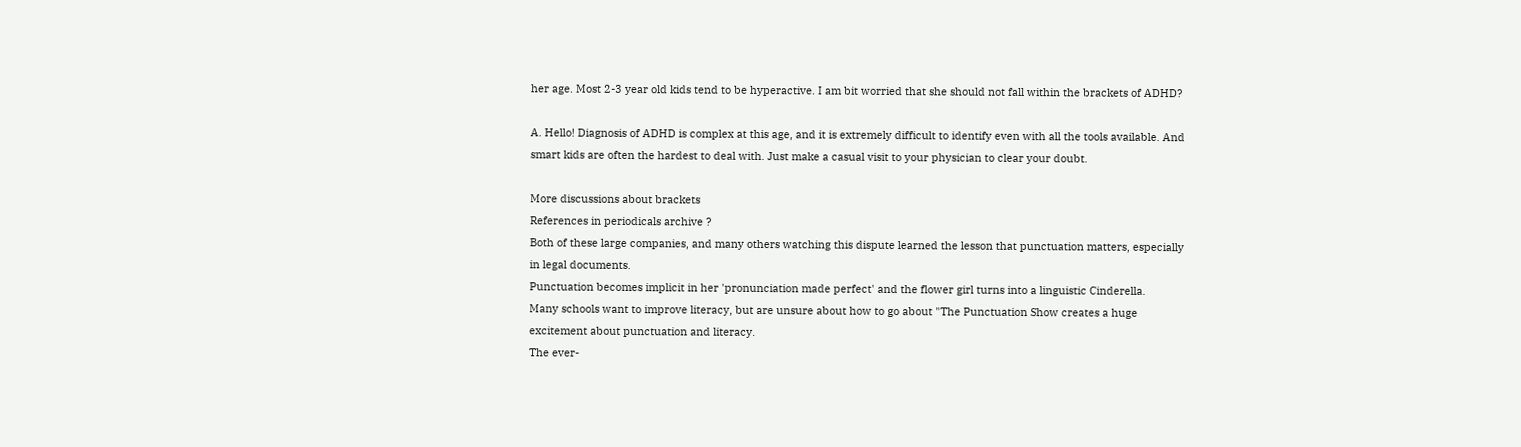her age. Most 2-3 year old kids tend to be hyperactive. I am bit worried that she should not fall within the brackets of ADHD?

A. Hello! Diagnosis of ADHD is complex at this age, and it is extremely difficult to identify even with all the tools available. And smart kids are often the hardest to deal with. Just make a casual visit to your physician to clear your doubt.

More discussions about brackets
References in periodicals archive ?
Both of these large companies, and many others watching this dispute learned the lesson that punctuation matters, especially in legal documents.
Punctuation becomes implicit in her 'pronunciation made perfect' and the flower girl turns into a linguistic Cinderella.
Many schools want to improve literacy, but are unsure about how to go about "The Punctuation Show creates a huge excitement about punctuation and literacy.
The ever-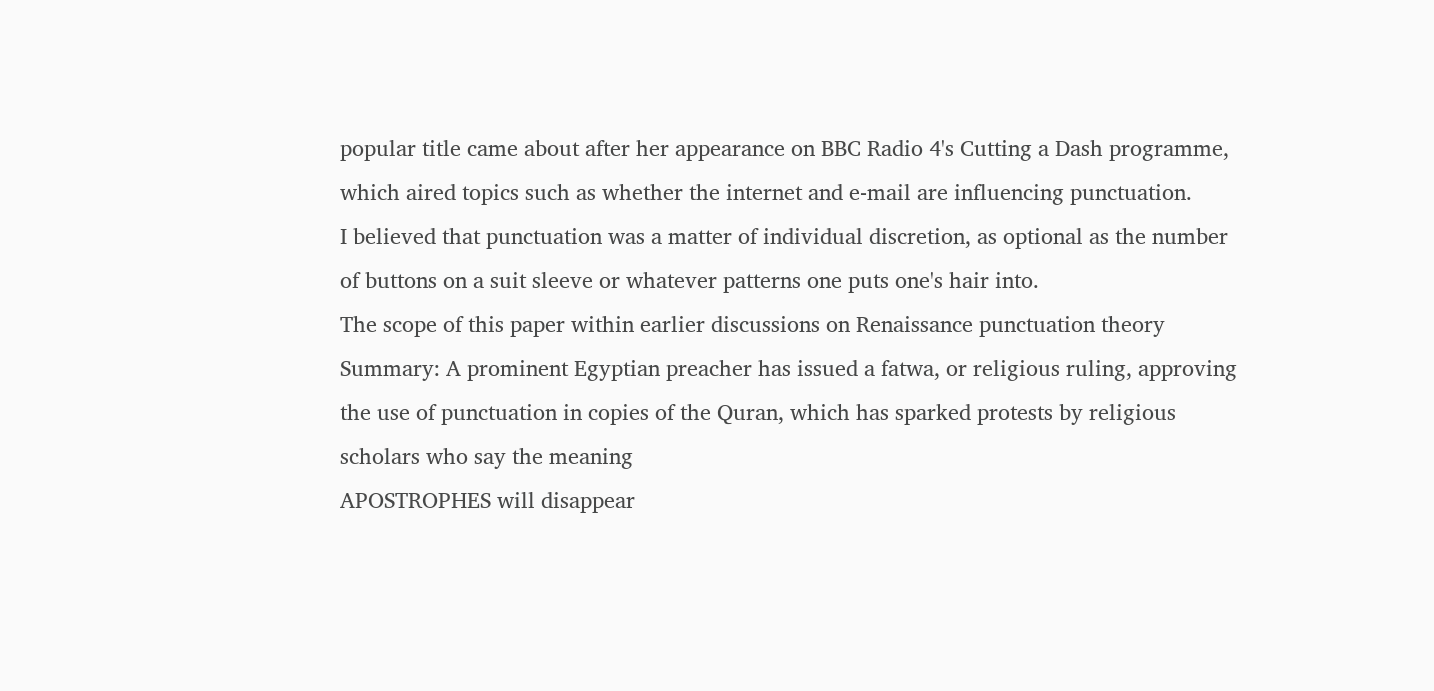popular title came about after her appearance on BBC Radio 4's Cutting a Dash programme, which aired topics such as whether the internet and e-mail are influencing punctuation.
I believed that punctuation was a matter of individual discretion, as optional as the number of buttons on a suit sleeve or whatever patterns one puts one's hair into.
The scope of this paper within earlier discussions on Renaissance punctuation theory
Summary: A prominent Egyptian preacher has issued a fatwa, or religious ruling, approving the use of punctuation in copies of the Quran, which has sparked protests by religious scholars who say the meaning
APOSTROPHES will disappear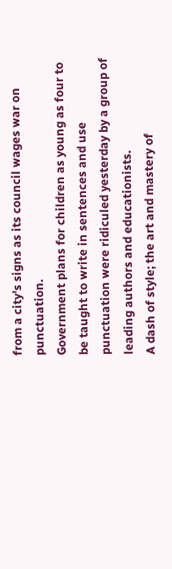from a city's signs as its council wages war on punctuation.
Government plans for children as young as four to be taught to write in sentences and use punctuation were ridiculed yesterday by a group of leading authors and educationists.
A dash of style; the art and mastery of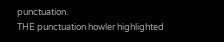punctuation.
THE punctuation howler highlighted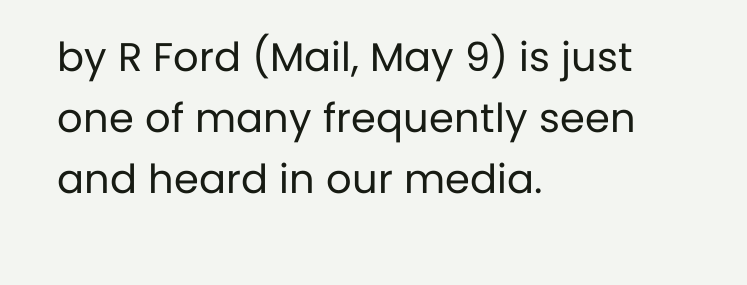by R Ford (Mail, May 9) is just one of many frequently seen and heard in our media.